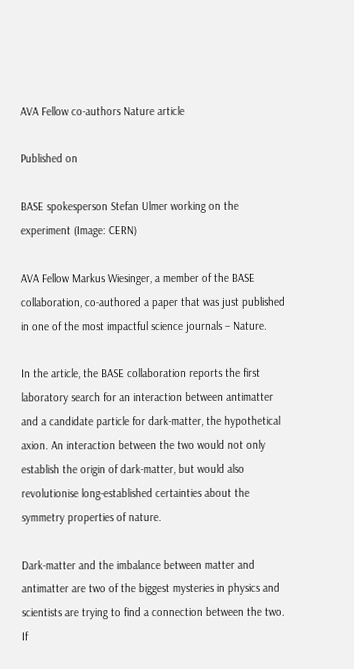AVA Fellow co-authors Nature article

Published on

BASE spokesperson Stefan Ulmer working on the experiment (Image: CERN)

AVA Fellow Markus Wiesinger, a member of the BASE collaboration, co-authored a paper that was just published in one of the most impactful science journals – Nature.

In the article, the BASE collaboration reports the first laboratory search for an interaction between antimatter and a candidate particle for dark-matter, the hypothetical axion. An interaction between the two would not only establish the origin of dark-matter, but would also revolutionise long-established certainties about the symmetry properties of nature.

Dark-matter and the imbalance between matter and antimatter are two of the biggest mysteries in physics and scientists are trying to find a connection between the two. If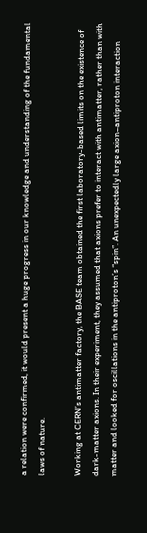a relation were confirmed, it would present a huge progress in our knowledge and understanding of the fundamental laws of nature.

Working at CERN’s antimatter factory, the BASE team obtained the first laboratory-based limits on the existence of dark-matter axions. In their experiment, they assumed that axions prefer to interact with antimatter, rather than with matter and looked for oscillations in the antiproton’s “spin”. An unexpectedly large axion–antiproton interaction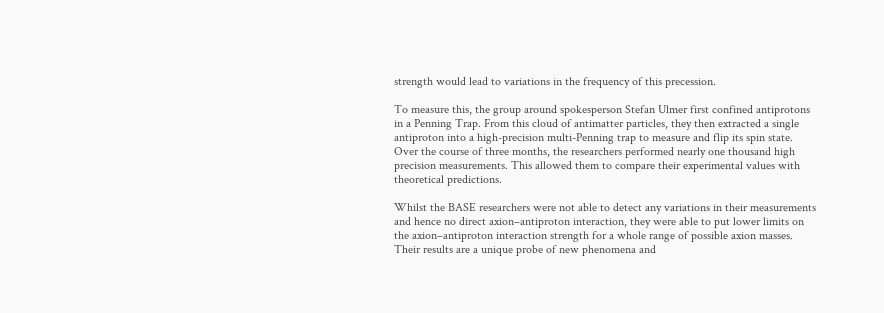strength would lead to variations in the frequency of this precession.

To measure this, the group around spokesperson Stefan Ulmer first confined antiprotons in a Penning Trap. From this cloud of antimatter particles, they then extracted a single antiproton into a high-precision multi-Penning trap to measure and flip its spin state. Over the course of three months, the researchers performed nearly one thousand high precision measurements. This allowed them to compare their experimental values with theoretical predictions.

Whilst the BASE researchers were not able to detect any variations in their measurements and hence no direct axion–antiproton interaction, they were able to put lower limits on the axion–antiproton interaction strength for a whole range of possible axion masses. Their results are a unique probe of new phenomena and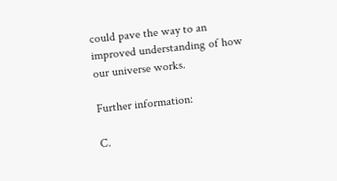could pave the way to an improved understanding of how our universe works.

Further information:

C.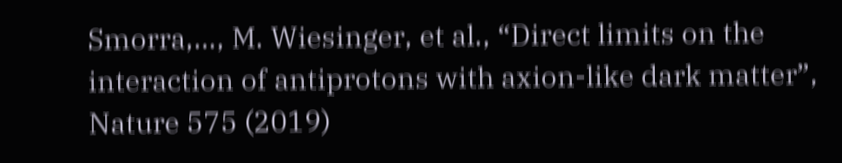Smorra,…, M. Wiesinger, et al., “Direct limits on the interaction of antiprotons with axion-like dark matter”, Nature 575 (2019)